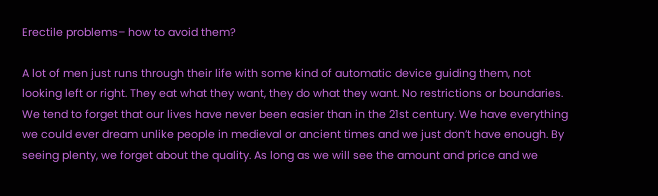Erectile problems– how to avoid them?

A lot of men just runs through their life with some kind of automatic device guiding them, not looking left or right. They eat what they want, they do what they want. No restrictions or boundaries. We tend to forget that our lives have never been easier than in the 21st century. We have everything we could ever dream unlike people in medieval or ancient times and we just don’t have enough. By seeing plenty, we forget about the quality. As long as we will see the amount and price and we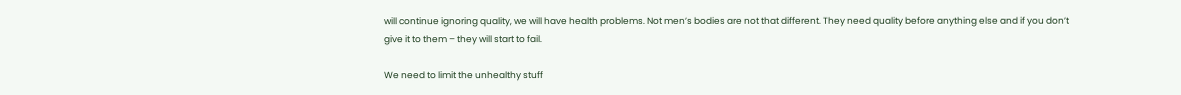will continue ignoring quality, we will have health problems. Not men’s bodies are not that different. They need quality before anything else and if you don’t give it to them – they will start to fail.

We need to limit the unhealthy stuff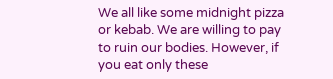We all like some midnight pizza or kebab. We are willing to pay to ruin our bodies. However, if you eat only these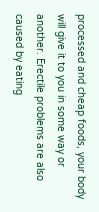processed and cheap foods, your body will give it to you in some way or another. Erectile problems are also caused by eating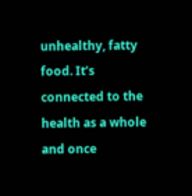unhealthy, fatty food. It’s connected to the health as a whole and once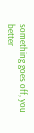something goes off, you better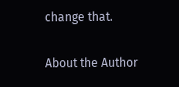change that.

About the Author